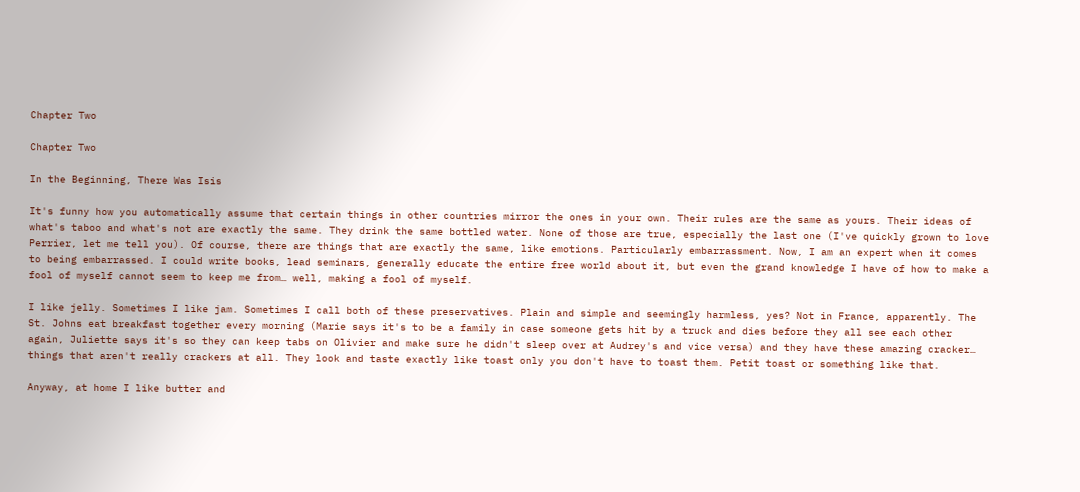Chapter Two

Chapter Two

In the Beginning, There Was Isis

It's funny how you automatically assume that certain things in other countries mirror the ones in your own. Their rules are the same as yours. Their ideas of what's taboo and what's not are exactly the same. They drink the same bottled water. None of those are true, especially the last one (I've quickly grown to love Perrier, let me tell you). Of course, there are things that are exactly the same, like emotions. Particularly embarrassment. Now, I am an expert when it comes to being embarrassed. I could write books, lead seminars, generally educate the entire free world about it, but even the grand knowledge I have of how to make a fool of myself cannot seem to keep me from… well, making a fool of myself.

I like jelly. Sometimes I like jam. Sometimes I call both of these preservatives. Plain and simple and seemingly harmless, yes? Not in France, apparently. The St. Johns eat breakfast together every morning (Marie says it's to be a family in case someone gets hit by a truck and dies before they all see each other again, Juliette says it's so they can keep tabs on Olivier and make sure he didn't sleep over at Audrey's and vice versa) and they have these amazing cracker… things that aren't really crackers at all. They look and taste exactly like toast only you don't have to toast them. Petit toast or something like that.

Anyway, at home I like butter and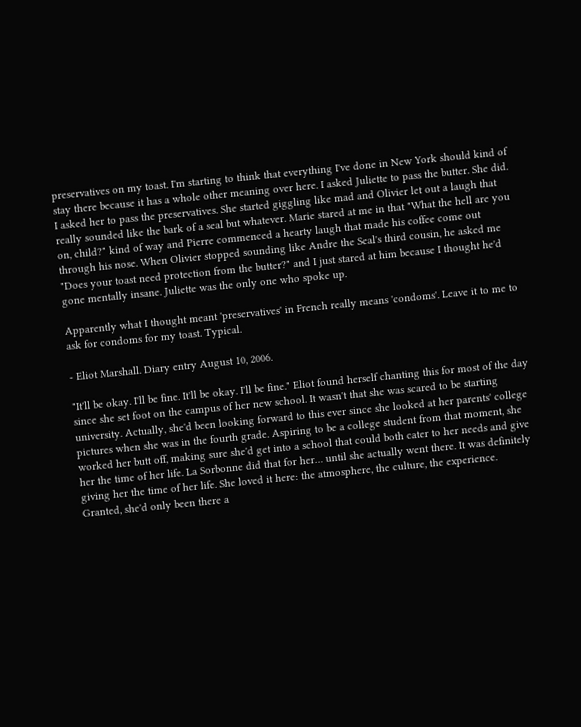preservatives on my toast. I'm starting to think that everything I've done in New York should kind of stay there because it has a whole other meaning over here. I asked Juliette to pass the butter. She did. I asked her to pass the preservatives. She started giggling like mad and Olivier let out a laugh that really sounded like the bark of a seal but whatever. Marie stared at me in that "What the hell are you on, child?" kind of way and Pierre commenced a hearty laugh that made his coffee come out through his nose. When Olivier stopped sounding like Andre the Seal's third cousin, he asked me "Does your toast need protection from the butter?" and I just stared at him because I thought he'd gone mentally insane. Juliette was the only one who spoke up.

Apparently what I thought meant 'preservatives' in French really means 'condoms'. Leave it to me to ask for condoms for my toast. Typical.

- Eliot Marshall. Diary entry August 10, 2006.

"It'll be okay. I'll be fine. It'll be okay. I'll be fine." Eliot found herself chanting this for most of the day since she set foot on the campus of her new school. It wasn't that she was scared to be starting university. Actually, she'd been looking forward to this ever since she looked at her parents' college pictures when she was in the fourth grade. Aspiring to be a college student from that moment, she worked her butt off, making sure she'd get into a school that could both cater to her needs and give her the time of her life. La Sorbonne did that for her… until she actually went there. It was definitely giving her the time of her life. She loved it here: the atmosphere, the culture, the experience. Granted, she'd only been there a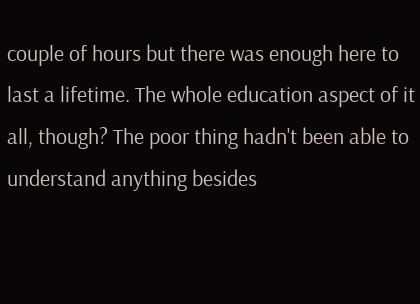couple of hours but there was enough here to last a lifetime. The whole education aspect of it all, though? The poor thing hadn't been able to understand anything besides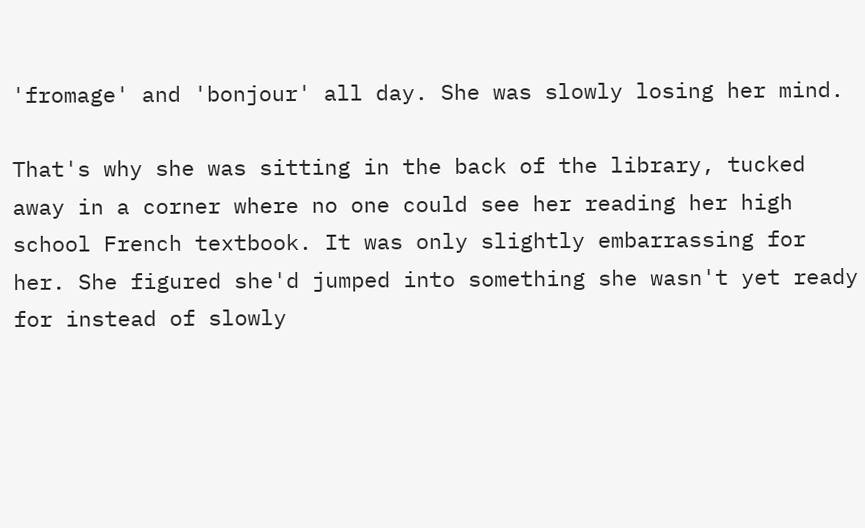'fromage' and 'bonjour' all day. She was slowly losing her mind.

That's why she was sitting in the back of the library, tucked away in a corner where no one could see her reading her high school French textbook. It was only slightly embarrassing for her. She figured she'd jumped into something she wasn't yet ready for instead of slowly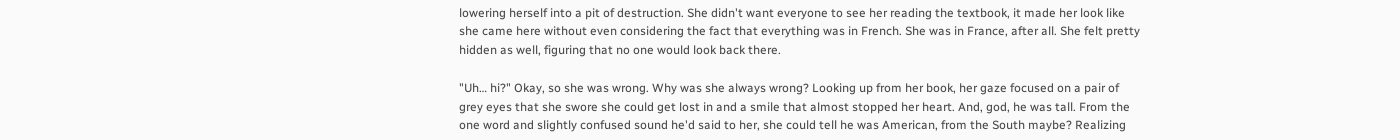lowering herself into a pit of destruction. She didn't want everyone to see her reading the textbook, it made her look like she came here without even considering the fact that everything was in French. She was in France, after all. She felt pretty hidden as well, figuring that no one would look back there.

"Uh… hi?" Okay, so she was wrong. Why was she always wrong? Looking up from her book, her gaze focused on a pair of grey eyes that she swore she could get lost in and a smile that almost stopped her heart. And, god, he was tall. From the one word and slightly confused sound he'd said to her, she could tell he was American, from the South maybe? Realizing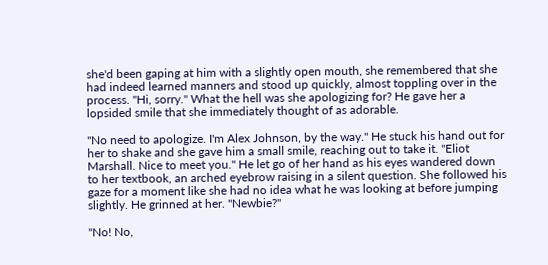she'd been gaping at him with a slightly open mouth, she remembered that she had indeed learned manners and stood up quickly, almost toppling over in the process. "Hi, sorry." What the hell was she apologizing for? He gave her a lopsided smile that she immediately thought of as adorable.

"No need to apologize. I'm Alex Johnson, by the way." He stuck his hand out for her to shake and she gave him a small smile, reaching out to take it. "Eliot Marshall. Nice to meet you." He let go of her hand as his eyes wandered down to her textbook, an arched eyebrow raising in a silent question. She followed his gaze for a moment like she had no idea what he was looking at before jumping slightly. He grinned at her. "Newbie?"

"No! No,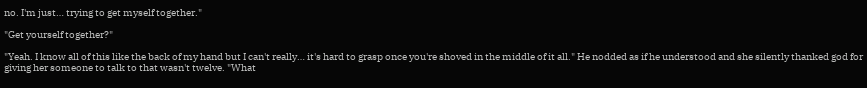no. I'm just… trying to get myself together."

"Get yourself together?"

"Yeah. I know all of this like the back of my hand but I can't really… it's hard to grasp once you're shoved in the middle of it all." He nodded as if he understood and she silently thanked god for giving her someone to talk to that wasn't twelve. "What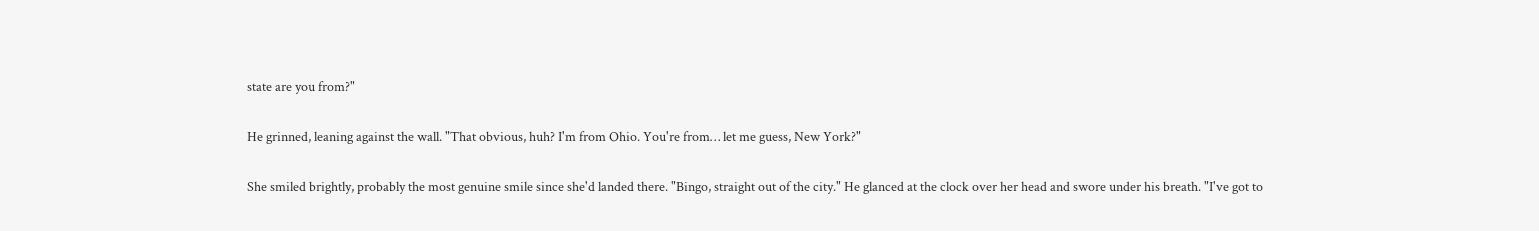state are you from?"

He grinned, leaning against the wall. "That obvious, huh? I'm from Ohio. You're from… let me guess, New York?"

She smiled brightly, probably the most genuine smile since she'd landed there. "Bingo, straight out of the city." He glanced at the clock over her head and swore under his breath. "I've got to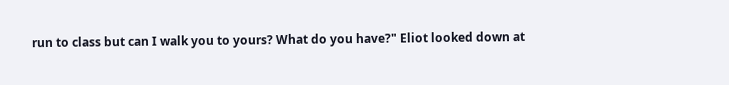run to class but can I walk you to yours? What do you have?" Eliot looked down at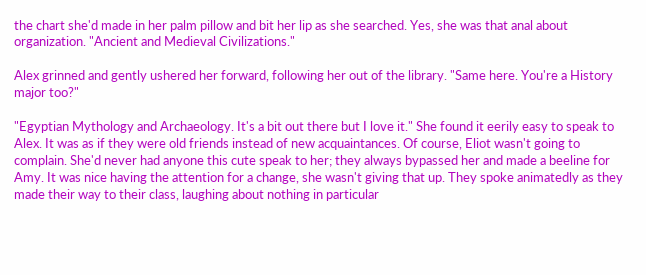the chart she'd made in her palm pillow and bit her lip as she searched. Yes, she was that anal about organization. "Ancient and Medieval Civilizations."

Alex grinned and gently ushered her forward, following her out of the library. "Same here. You're a History major too?"

"Egyptian Mythology and Archaeology. It's a bit out there but I love it." She found it eerily easy to speak to Alex. It was as if they were old friends instead of new acquaintances. Of course, Eliot wasn't going to complain. She'd never had anyone this cute speak to her; they always bypassed her and made a beeline for Amy. It was nice having the attention for a change, she wasn't giving that up. They spoke animatedly as they made their way to their class, laughing about nothing in particular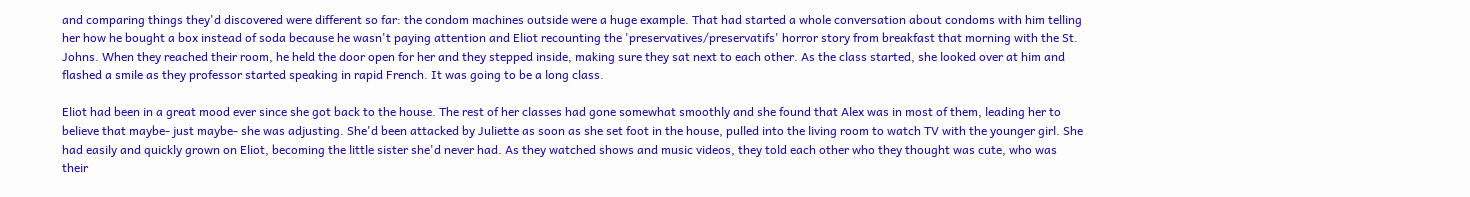and comparing things they'd discovered were different so far: the condom machines outside were a huge example. That had started a whole conversation about condoms with him telling her how he bought a box instead of soda because he wasn't paying attention and Eliot recounting the 'preservatives/preservatifs' horror story from breakfast that morning with the St. Johns. When they reached their room, he held the door open for her and they stepped inside, making sure they sat next to each other. As the class started, she looked over at him and flashed a smile as they professor started speaking in rapid French. It was going to be a long class.

Eliot had been in a great mood ever since she got back to the house. The rest of her classes had gone somewhat smoothly and she found that Alex was in most of them, leading her to believe that maybe- just maybe- she was adjusting. She'd been attacked by Juliette as soon as she set foot in the house, pulled into the living room to watch TV with the younger girl. She had easily and quickly grown on Eliot, becoming the little sister she'd never had. As they watched shows and music videos, they told each other who they thought was cute, who was their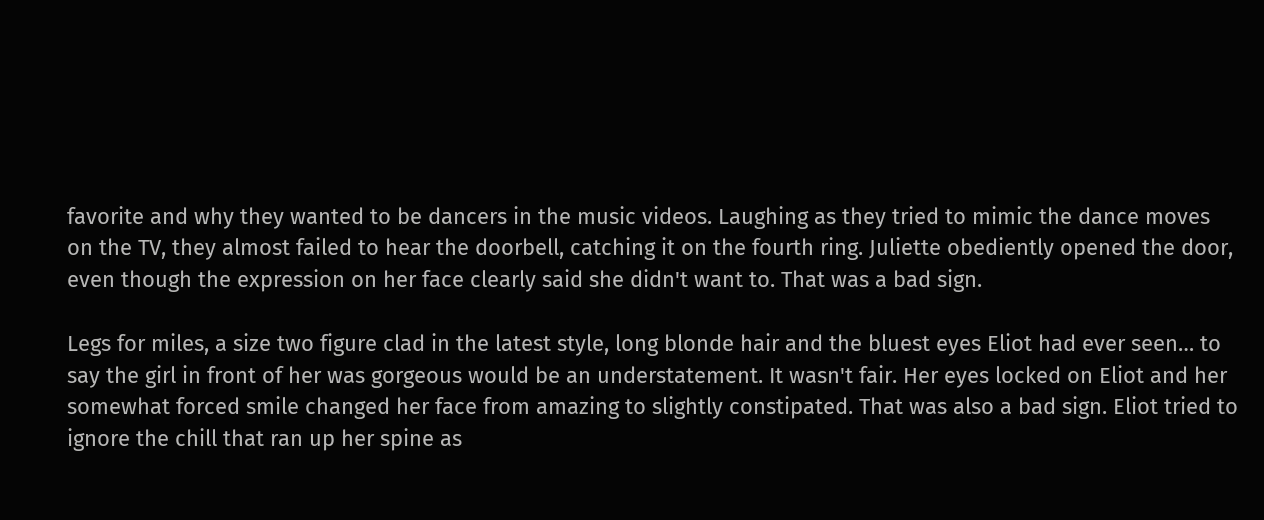favorite and why they wanted to be dancers in the music videos. Laughing as they tried to mimic the dance moves on the TV, they almost failed to hear the doorbell, catching it on the fourth ring. Juliette obediently opened the door, even though the expression on her face clearly said she didn't want to. That was a bad sign.

Legs for miles, a size two figure clad in the latest style, long blonde hair and the bluest eyes Eliot had ever seen… to say the girl in front of her was gorgeous would be an understatement. It wasn't fair. Her eyes locked on Eliot and her somewhat forced smile changed her face from amazing to slightly constipated. That was also a bad sign. Eliot tried to ignore the chill that ran up her spine as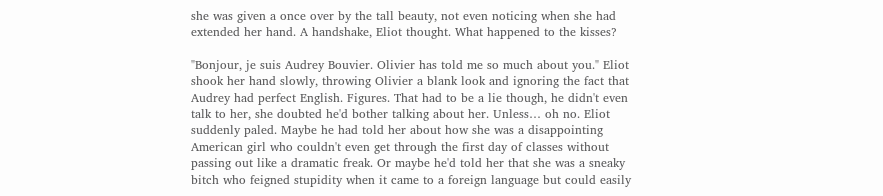she was given a once over by the tall beauty, not even noticing when she had extended her hand. A handshake, Eliot thought. What happened to the kisses?

"Bonjour, je suis Audrey Bouvier. Olivier has told me so much about you." Eliot shook her hand slowly, throwing Olivier a blank look and ignoring the fact that Audrey had perfect English. Figures. That had to be a lie though, he didn't even talk to her, she doubted he'd bother talking about her. Unless… oh no. Eliot suddenly paled. Maybe he had told her about how she was a disappointing American girl who couldn't even get through the first day of classes without passing out like a dramatic freak. Or maybe he'd told her that she was a sneaky bitch who feigned stupidity when it came to a foreign language but could easily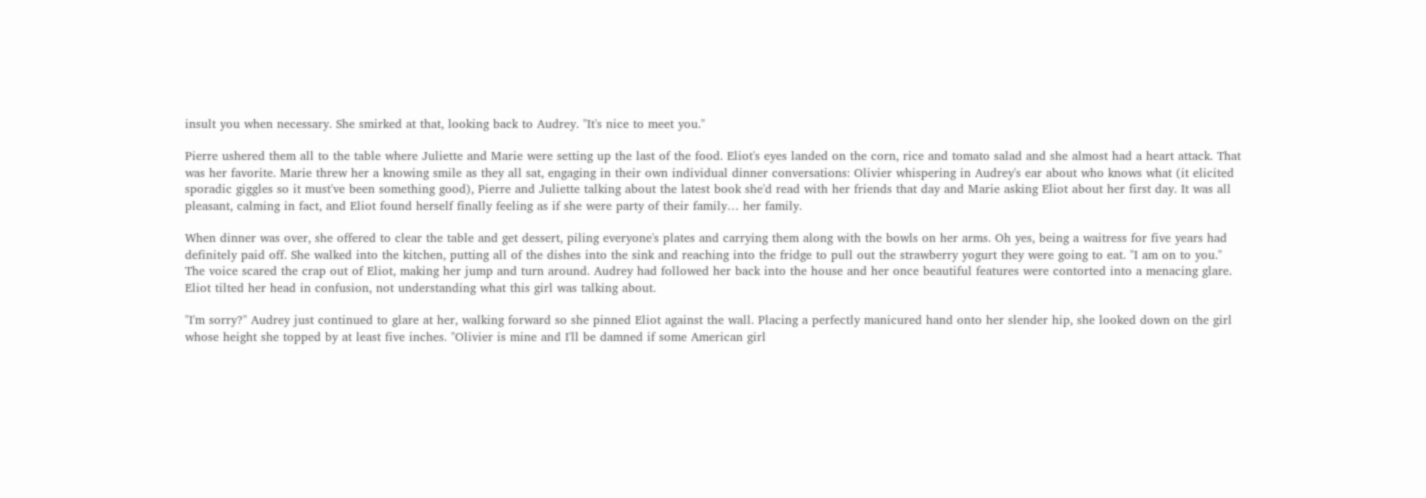insult you when necessary. She smirked at that, looking back to Audrey. "It's nice to meet you."

Pierre ushered them all to the table where Juliette and Marie were setting up the last of the food. Eliot's eyes landed on the corn, rice and tomato salad and she almost had a heart attack. That was her favorite. Marie threw her a knowing smile as they all sat, engaging in their own individual dinner conversations: Olivier whispering in Audrey's ear about who knows what (it elicited sporadic giggles so it must've been something good), Pierre and Juliette talking about the latest book she'd read with her friends that day and Marie asking Eliot about her first day. It was all pleasant, calming in fact, and Eliot found herself finally feeling as if she were party of their family… her family.

When dinner was over, she offered to clear the table and get dessert, piling everyone's plates and carrying them along with the bowls on her arms. Oh yes, being a waitress for five years had definitely paid off. She walked into the kitchen, putting all of the dishes into the sink and reaching into the fridge to pull out the strawberry yogurt they were going to eat. "I am on to you." The voice scared the crap out of Eliot, making her jump and turn around. Audrey had followed her back into the house and her once beautiful features were contorted into a menacing glare. Eliot tilted her head in confusion, not understanding what this girl was talking about.

"I'm sorry?" Audrey just continued to glare at her, walking forward so she pinned Eliot against the wall. Placing a perfectly manicured hand onto her slender hip, she looked down on the girl whose height she topped by at least five inches. "Olivier is mine and I'll be damned if some American girl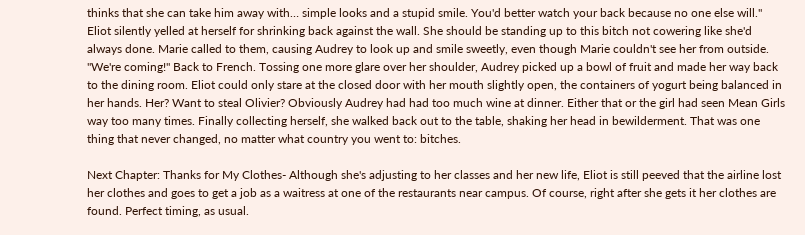thinks that she can take him away with… simple looks and a stupid smile. You'd better watch your back because no one else will." Eliot silently yelled at herself for shrinking back against the wall. She should be standing up to this bitch not cowering like she'd always done. Marie called to them, causing Audrey to look up and smile sweetly, even though Marie couldn't see her from outside. "We're coming!" Back to French. Tossing one more glare over her shoulder, Audrey picked up a bowl of fruit and made her way back to the dining room. Eliot could only stare at the closed door with her mouth slightly open, the containers of yogurt being balanced in her hands. Her? Want to steal Olivier? Obviously Audrey had had too much wine at dinner. Either that or the girl had seen Mean Girls way too many times. Finally collecting herself, she walked back out to the table, shaking her head in bewilderment. That was one thing that never changed, no matter what country you went to: bitches.

Next Chapter: Thanks for My Clothes- Although she's adjusting to her classes and her new life, Eliot is still peeved that the airline lost her clothes and goes to get a job as a waitress at one of the restaurants near campus. Of course, right after she gets it her clothes are found. Perfect timing, as usual.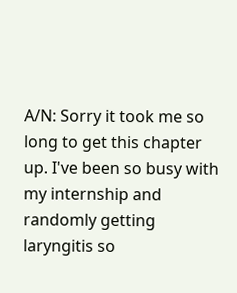A/N: Sorry it took me so long to get this chapter up. I've been so busy with my internship and randomly getting laryngitis so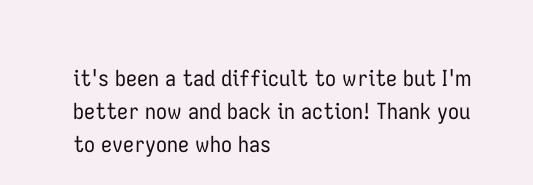it's been a tad difficult to write but I'm better now and back in action! Thank you to everyone who has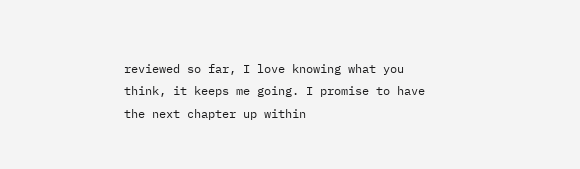reviewed so far, I love knowing what you think, it keeps me going. I promise to have the next chapter up within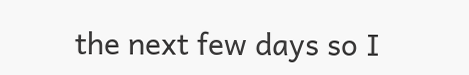the next few days so I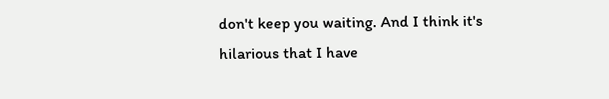don't keep you waiting. And I think it's hilarious that I have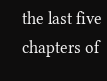the last five chapters of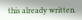this already written.